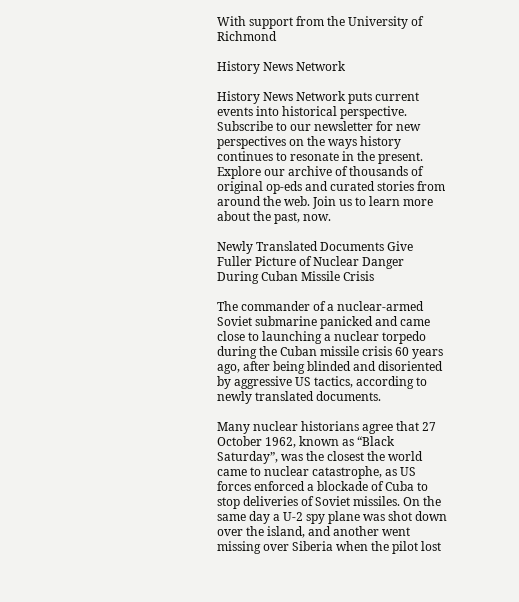With support from the University of Richmond

History News Network

History News Network puts current events into historical perspective. Subscribe to our newsletter for new perspectives on the ways history continues to resonate in the present. Explore our archive of thousands of original op-eds and curated stories from around the web. Join us to learn more about the past, now.

Newly Translated Documents Give Fuller Picture of Nuclear Danger During Cuban Missile Crisis

The commander of a nuclear-armed Soviet submarine panicked and came close to launching a nuclear torpedo during the Cuban missile crisis 60 years ago, after being blinded and disoriented by aggressive US tactics, according to newly translated documents.

Many nuclear historians agree that 27 October 1962, known as “Black Saturday”, was the closest the world came to nuclear catastrophe, as US forces enforced a blockade of Cuba to stop deliveries of Soviet missiles. On the same day a U-2 spy plane was shot down over the island, and another went missing over Siberia when the pilot lost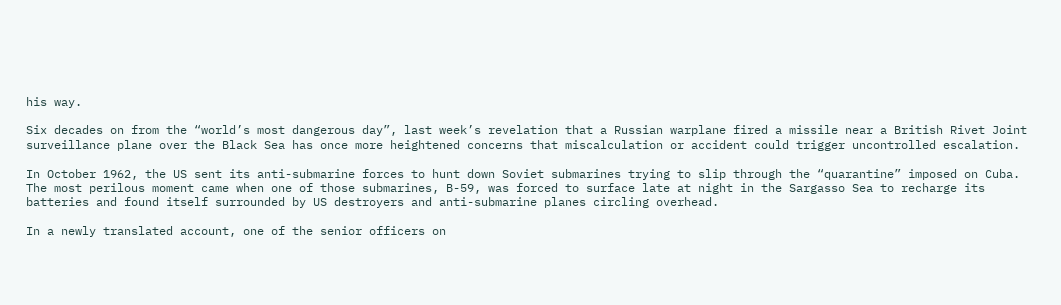his way.

Six decades on from the “world’s most dangerous day”, last week’s revelation that a Russian warplane fired a missile near a British Rivet Joint surveillance plane over the Black Sea has once more heightened concerns that miscalculation or accident could trigger uncontrolled escalation.

In October 1962, the US sent its anti-submarine forces to hunt down Soviet submarines trying to slip through the “quarantine” imposed on Cuba. The most perilous moment came when one of those submarines, B-59, was forced to surface late at night in the Sargasso Sea to recharge its batteries and found itself surrounded by US destroyers and anti-submarine planes circling overhead.

In a newly translated account, one of the senior officers on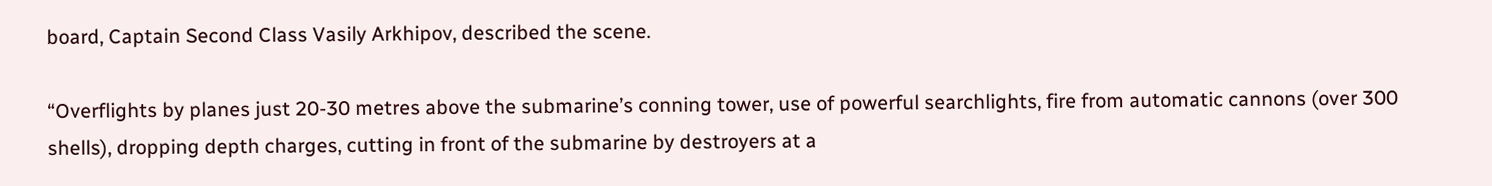board, Captain Second Class Vasily Arkhipov, described the scene.

“Overflights by planes just 20-30 metres above the submarine’s conning tower, use of powerful searchlights, fire from automatic cannons (over 300 shells), dropping depth charges, cutting in front of the submarine by destroyers at a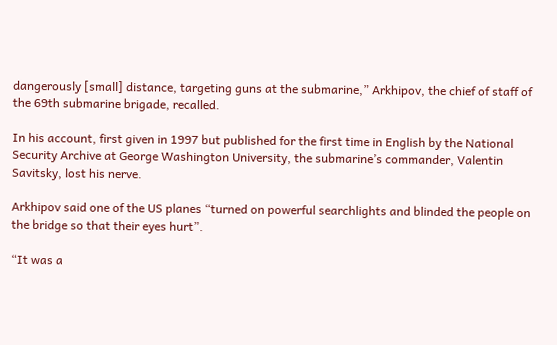dangerously [small] distance, targeting guns at the submarine,” Arkhipov, the chief of staff of the 69th submarine brigade, recalled.

In his account, first given in 1997 but published for the first time in English by the National Security Archive at George Washington University, the submarine’s commander, Valentin Savitsky, lost his nerve.

Arkhipov said one of the US planes “turned on powerful searchlights and blinded the people on the bridge so that their eyes hurt”.

“It was a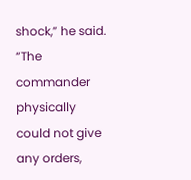shock,” he said. “The commander physically could not give any orders,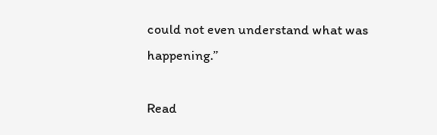could not even understand what was happening.”

Read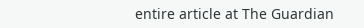entire article at The Guardian